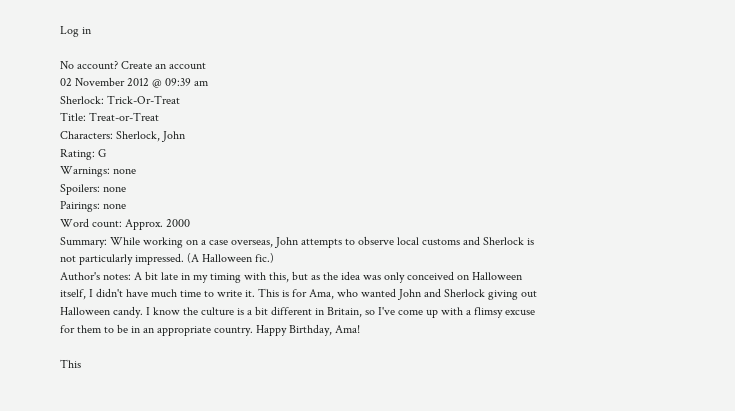Log in

No account? Create an account
02 November 2012 @ 09:39 am
Sherlock: Trick-Or-Treat
Title: Treat-or-Treat
Characters: Sherlock, John
Rating: G
Warnings: none
Spoilers: none
Pairings: none
Word count: Approx. 2000
Summary: While working on a case overseas, John attempts to observe local customs and Sherlock is not particularly impressed. (A Halloween fic.)
Author's notes: A bit late in my timing with this, but as the idea was only conceived on Halloween itself, I didn't have much time to write it. This is for Ama, who wanted John and Sherlock giving out Halloween candy. I know the culture is a bit different in Britain, so I've come up with a flimsy excuse for them to be in an appropriate country. Happy Birthday, Ama!

This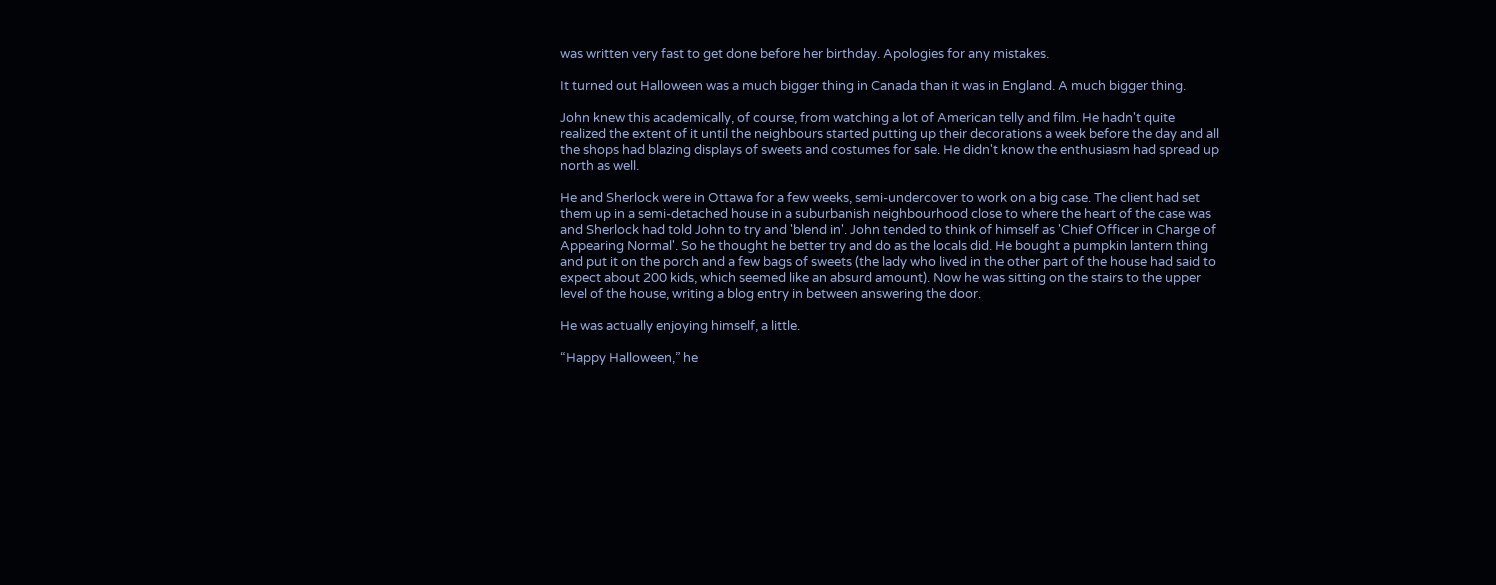was written very fast to get done before her birthday. Apologies for any mistakes.

It turned out Halloween was a much bigger thing in Canada than it was in England. A much bigger thing.

John knew this academically, of course, from watching a lot of American telly and film. He hadn't quite realized the extent of it until the neighbours started putting up their decorations a week before the day and all the shops had blazing displays of sweets and costumes for sale. He didn't know the enthusiasm had spread up north as well.

He and Sherlock were in Ottawa for a few weeks, semi-undercover to work on a big case. The client had set them up in a semi-detached house in a suburbanish neighbourhood close to where the heart of the case was and Sherlock had told John to try and 'blend in'. John tended to think of himself as 'Chief Officer in Charge of Appearing Normal'. So he thought he better try and do as the locals did. He bought a pumpkin lantern thing and put it on the porch and a few bags of sweets (the lady who lived in the other part of the house had said to expect about 200 kids, which seemed like an absurd amount). Now he was sitting on the stairs to the upper level of the house, writing a blog entry in between answering the door.

He was actually enjoying himself, a little.

“Happy Halloween,” he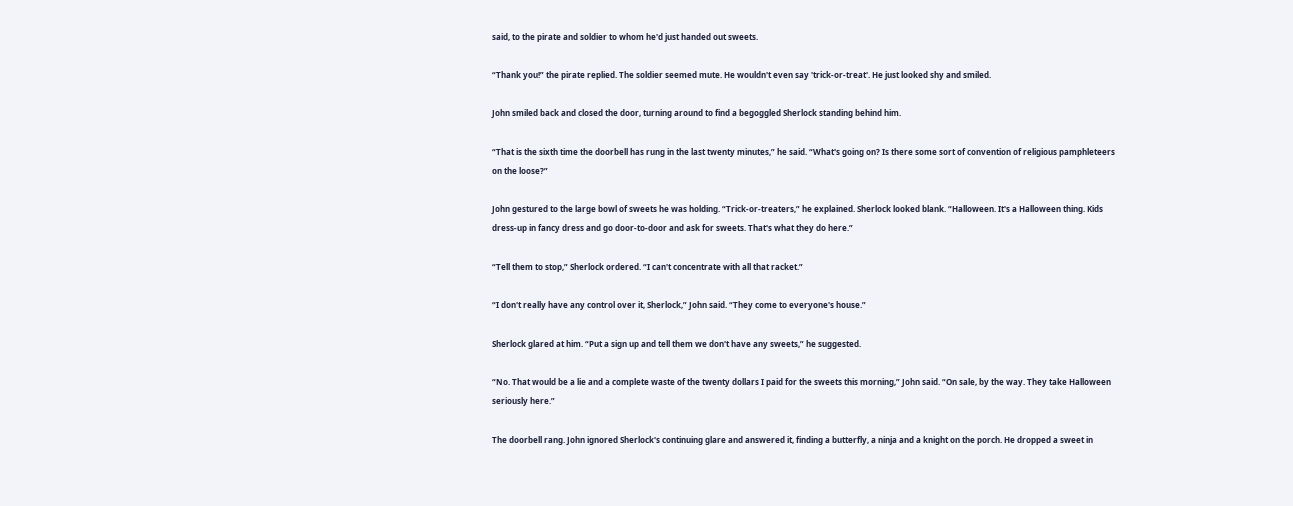said, to the pirate and soldier to whom he'd just handed out sweets.

“Thank you!” the pirate replied. The soldier seemed mute. He wouldn't even say 'trick-or-treat'. He just looked shy and smiled.

John smiled back and closed the door, turning around to find a begoggled Sherlock standing behind him.

“That is the sixth time the doorbell has rung in the last twenty minutes,” he said. “What's going on? Is there some sort of convention of religious pamphleteers on the loose?”

John gestured to the large bowl of sweets he was holding. “Trick-or-treaters,” he explained. Sherlock looked blank. “Halloween. It's a Halloween thing. Kids dress-up in fancy dress and go door-to-door and ask for sweets. That's what they do here.”

“Tell them to stop,” Sherlock ordered. “I can't concentrate with all that racket.”

“I don't really have any control over it, Sherlock,” John said. “They come to everyone's house.”

Sherlock glared at him. “Put a sign up and tell them we don't have any sweets,” he suggested.

“No. That would be a lie and a complete waste of the twenty dollars I paid for the sweets this morning,” John said. “On sale, by the way. They take Halloween seriously here.”

The doorbell rang. John ignored Sherlock's continuing glare and answered it, finding a butterfly, a ninja and a knight on the porch. He dropped a sweet in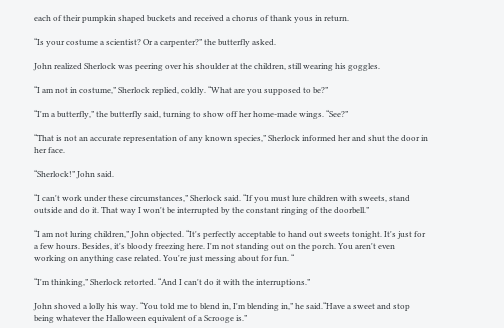each of their pumpkin shaped buckets and received a chorus of thank yous in return.

“Is your costume a scientist? Or a carpenter?” the butterfly asked.

John realized Sherlock was peering over his shoulder at the children, still wearing his goggles.

“I am not in costume,” Sherlock replied, coldly. “What are you supposed to be?”

“I'm a butterfly,” the butterfly said, turning to show off her home-made wings. “See?”

“That is not an accurate representation of any known species,” Sherlock informed her and shut the door in her face.

“Sherlock!” John said.

“I can't work under these circumstances,” Sherlock said. “If you must lure children with sweets, stand outside and do it. That way I won't be interrupted by the constant ringing of the doorbell.”

“I am not luring children,” John objected. “It's perfectly acceptable to hand out sweets tonight. It's just for a few hours. Besides, it's bloody freezing here. I'm not standing out on the porch. You aren't even working on anything case related. You're just messing about for fun. “

“I'm thinking,” Sherlock retorted. “And I can't do it with the interruptions.”

John shoved a lolly his way. “You told me to blend in, I'm blending in,” he said.“Have a sweet and stop being whatever the Halloween equivalent of a Scrooge is.”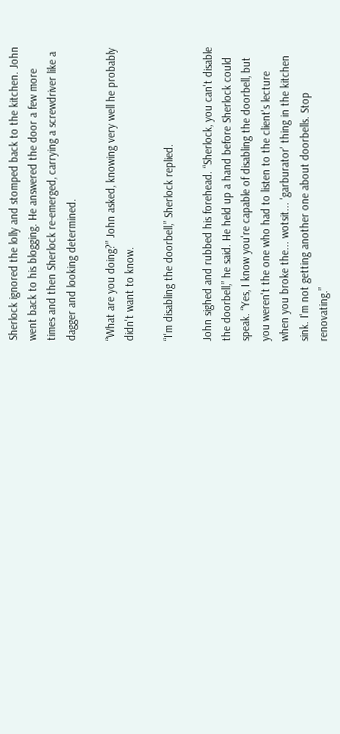Sherlock ignored the lolly and stomped back to the kitchen. John went back to his blogging. He answered the door a few more times and then Sherlock re-emerged, carrying a screwdriver like a dagger and looking determined.

“What are you doing?” John asked, knowing very well he probably didn't want to know.

“I'm disabling the doorbell,” Sherlock replied.

John sighed and rubbed his forehead. “Sherlock, you can't disable the doorbell,” he said. He held up a hand before Sherlock could speak. “Yes, I know you're capable of disabling the doorbell, but you weren't the one who had to listen to the client's lecture when you broke the... wotsit... 'garburator' thing in the kitchen sink. I'm not getting another one about doorbells. Stop renovating.”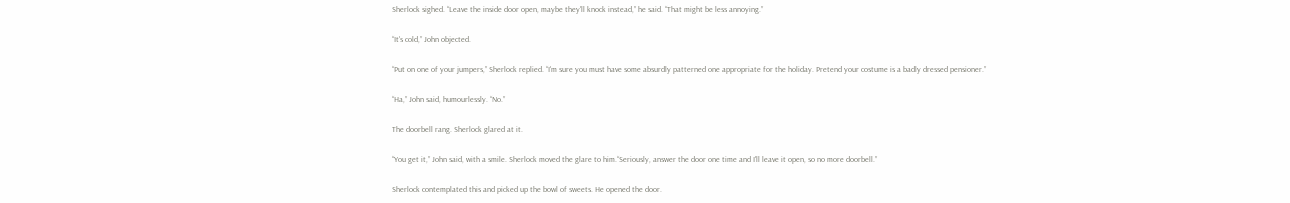Sherlock sighed. “Leave the inside door open, maybe they'll knock instead,” he said. “That might be less annoying.”

“It's cold,” John objected.

“Put on one of your jumpers,” Sherlock replied. “I'm sure you must have some absurdly patterned one appropriate for the holiday. Pretend your costume is a badly dressed pensioner.”

“Ha,” John said, humourlessly. “No.”

The doorbell rang. Sherlock glared at it.

“You get it,” John said, with a smile. Sherlock moved the glare to him.“Seriously, answer the door one time and I'll leave it open, so no more doorbell.”

Sherlock contemplated this and picked up the bowl of sweets. He opened the door.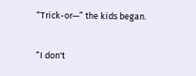“Trick-or—” the kids began.

“I don't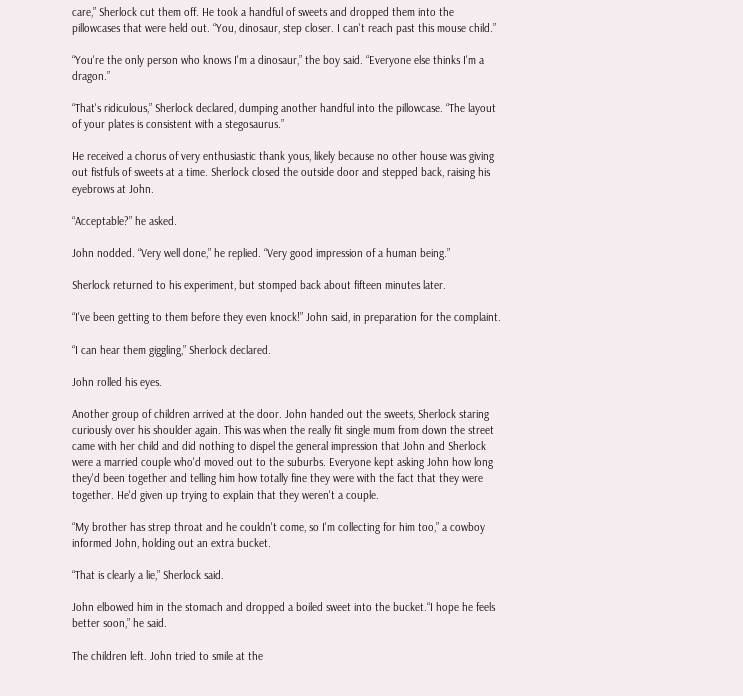care,” Sherlock cut them off. He took a handful of sweets and dropped them into the pillowcases that were held out. “You, dinosaur, step closer. I can't reach past this mouse child.”

“You're the only person who knows I'm a dinosaur,” the boy said. “Everyone else thinks I'm a dragon.”

“That's ridiculous,” Sherlock declared, dumping another handful into the pillowcase. “The layout of your plates is consistent with a stegosaurus.”

He received a chorus of very enthusiastic thank yous, likely because no other house was giving out fistfuls of sweets at a time. Sherlock closed the outside door and stepped back, raising his eyebrows at John.

“Acceptable?” he asked.

John nodded. “Very well done,” he replied. “Very good impression of a human being.”

Sherlock returned to his experiment, but stomped back about fifteen minutes later.

“I've been getting to them before they even knock!” John said, in preparation for the complaint.

“I can hear them giggling,” Sherlock declared.

John rolled his eyes.

Another group of children arrived at the door. John handed out the sweets, Sherlock staring curiously over his shoulder again. This was when the really fit single mum from down the street came with her child and did nothing to dispel the general impression that John and Sherlock were a married couple who'd moved out to the suburbs. Everyone kept asking John how long they'd been together and telling him how totally fine they were with the fact that they were together. He'd given up trying to explain that they weren't a couple.

“My brother has strep throat and he couldn't come, so I'm collecting for him too,” a cowboy informed John, holding out an extra bucket.

“That is clearly a lie,” Sherlock said.

John elbowed him in the stomach and dropped a boiled sweet into the bucket.“I hope he feels better soon,” he said.

The children left. John tried to smile at the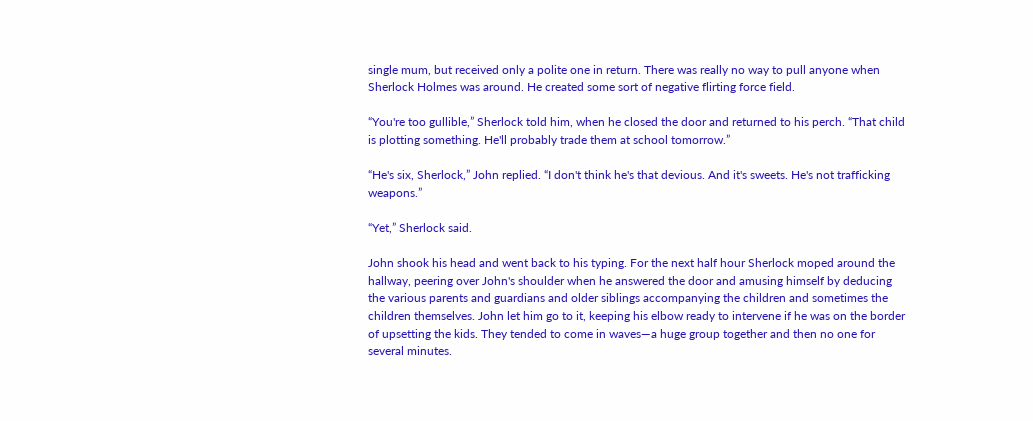single mum, but received only a polite one in return. There was really no way to pull anyone when Sherlock Holmes was around. He created some sort of negative flirting force field.

“You're too gullible,” Sherlock told him, when he closed the door and returned to his perch. “That child is plotting something. He'll probably trade them at school tomorrow.”

“He's six, Sherlock,” John replied. “I don't think he's that devious. And it's sweets. He's not trafficking weapons.”

“Yet,” Sherlock said.

John shook his head and went back to his typing. For the next half hour Sherlock moped around the hallway, peering over John's shoulder when he answered the door and amusing himself by deducing the various parents and guardians and older siblings accompanying the children and sometimes the children themselves. John let him go to it, keeping his elbow ready to intervene if he was on the border of upsetting the kids. They tended to come in waves—a huge group together and then no one for several minutes.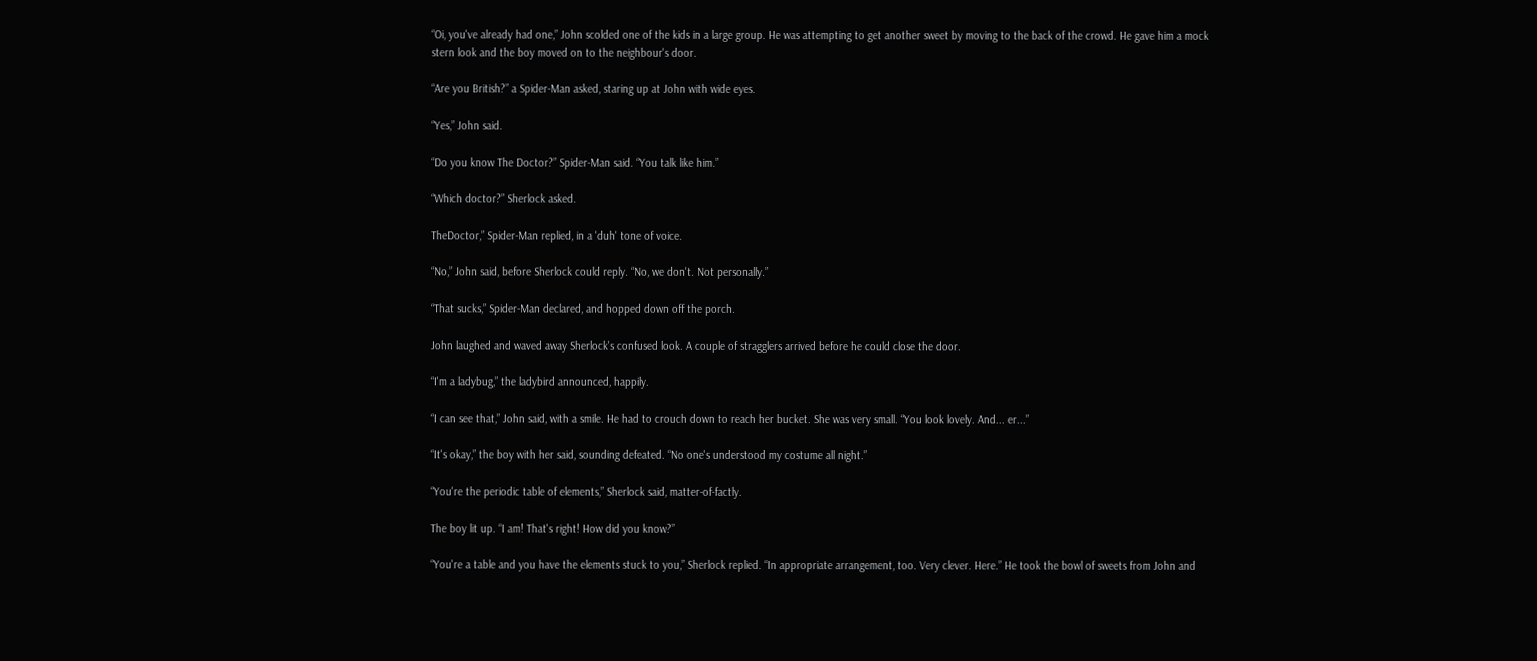“Oi, you've already had one,” John scolded one of the kids in a large group. He was attempting to get another sweet by moving to the back of the crowd. He gave him a mock stern look and the boy moved on to the neighbour's door.

“Are you British?” a Spider-Man asked, staring up at John with wide eyes.

“Yes,” John said.

“Do you know The Doctor?” Spider-Man said. “You talk like him.”

“Which doctor?” Sherlock asked.

TheDoctor,” Spider-Man replied, in a 'duh' tone of voice.

“No,” John said, before Sherlock could reply. “No, we don't. Not personally.”

“That sucks,” Spider-Man declared, and hopped down off the porch.

John laughed and waved away Sherlock's confused look. A couple of stragglers arrived before he could close the door.

“I'm a ladybug,” the ladybird announced, happily.

“I can see that,” John said, with a smile. He had to crouch down to reach her bucket. She was very small. “You look lovely. And... er...”

“It's okay,” the boy with her said, sounding defeated. “No one's understood my costume all night.”

“You're the periodic table of elements,” Sherlock said, matter-of-factly.

The boy lit up. “I am! That's right! How did you know?”

“You're a table and you have the elements stuck to you,” Sherlock replied. “In appropriate arrangement, too. Very clever. Here.” He took the bowl of sweets from John and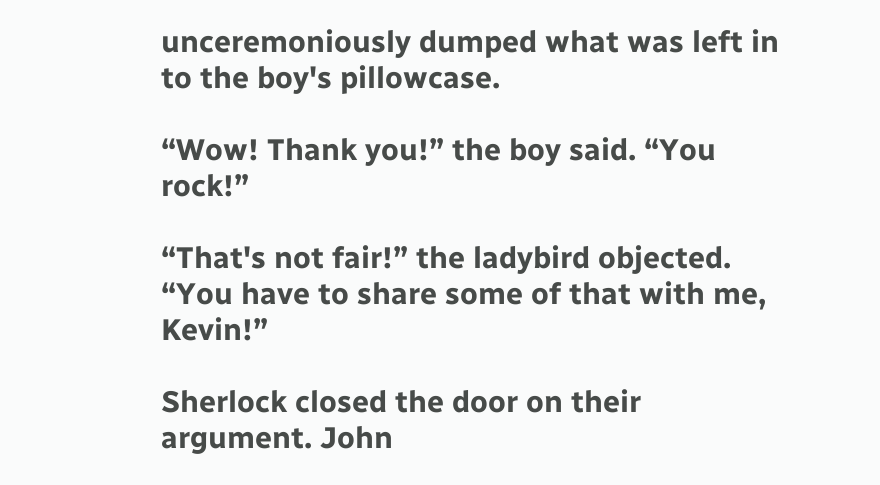unceremoniously dumped what was left in to the boy's pillowcase.

“Wow! Thank you!” the boy said. “You rock!”

“That's not fair!” the ladybird objected. “You have to share some of that with me, Kevin!”

Sherlock closed the door on their argument. John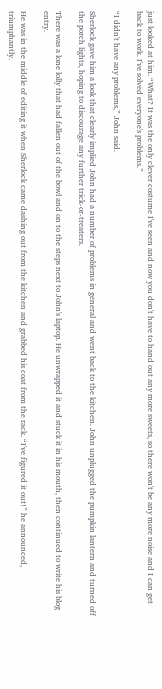just looked at him. “What? It was the only clever costume I've seen and now you don't have to hand out any more sweets, so there won't be any more noise and I can get back to work. I've solved everyone's problems.”

“I didn't have any problems,” John said.

Sherlock gave him a look that clearly implied John had a number of problems in general and went back to the kitchen. John unplugged the pumpkin lantern and turned off the porch lights, hoping to discourage any further trick-or-treaters.

There was a lone lolly that had fallen out of the bowl and on to the steps next to John's laptop. He unwrapped it and stuck it in his mouth, then continued to write his blog entry.

He was in the middle of editing it when Sherlock came dashing out from the kitchen and grabbed his coat from the rack. “I've figured it out!” he announced, triumphantly.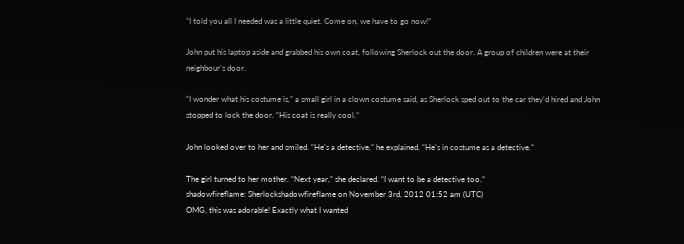“I told you all I needed was a little quiet. Come on, we have to go now!”

John put his laptop aside and grabbed his own coat, following Sherlock out the door. A group of children were at their neighbour's door.

“I wonder what his costume is,” a small girl in a clown costume said, as Sherlock sped out to the car they'd hired and John stopped to lock the door. “His coat is really cool.”

John looked over to her and smiled. “He's a detective,” he explained. “He's in costume as a detective.”

The girl turned to her mother. “Next year,” she declared. “I want to be a detective too.”
shadowfireflame: Sherlockshadowfireflame on November 3rd, 2012 01:52 am (UTC)
OMG, this was adorable! Exactly what I wanted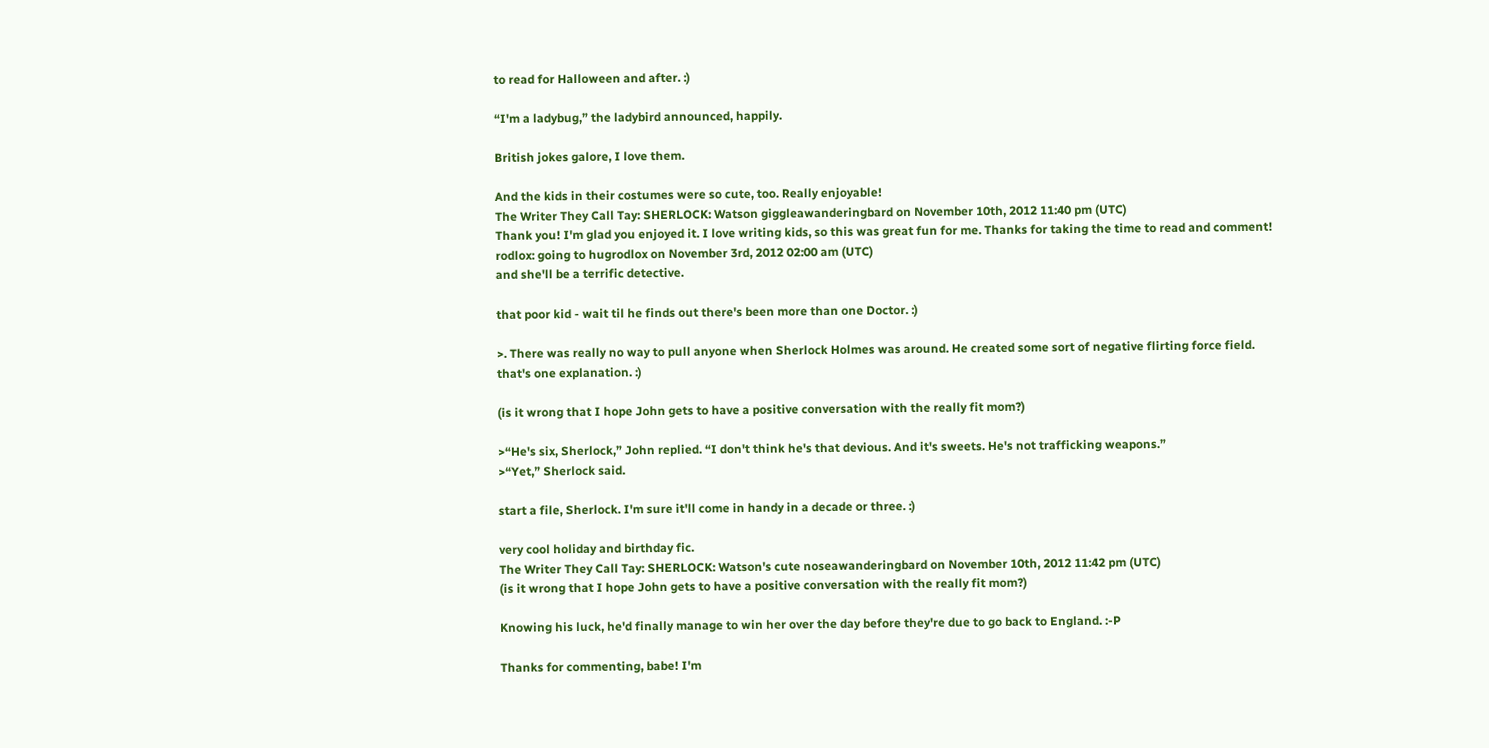to read for Halloween and after. :)

“I'm a ladybug,” the ladybird announced, happily.

British jokes galore, I love them.

And the kids in their costumes were so cute, too. Really enjoyable!
The Writer They Call Tay: SHERLOCK: Watson giggleawanderingbard on November 10th, 2012 11:40 pm (UTC)
Thank you! I'm glad you enjoyed it. I love writing kids, so this was great fun for me. Thanks for taking the time to read and comment!
rodlox: going to hugrodlox on November 3rd, 2012 02:00 am (UTC)
and she'll be a terrific detective.

that poor kid - wait til he finds out there's been more than one Doctor. :)

>. There was really no way to pull anyone when Sherlock Holmes was around. He created some sort of negative flirting force field.
that's one explanation. :)

(is it wrong that I hope John gets to have a positive conversation with the really fit mom?)

>“He's six, Sherlock,” John replied. “I don't think he's that devious. And it's sweets. He's not trafficking weapons.”
>“Yet,” Sherlock said.

start a file, Sherlock. I'm sure it'll come in handy in a decade or three. :)

very cool holiday and birthday fic.
The Writer They Call Tay: SHERLOCK: Watson's cute noseawanderingbard on November 10th, 2012 11:42 pm (UTC)
(is it wrong that I hope John gets to have a positive conversation with the really fit mom?)

Knowing his luck, he'd finally manage to win her over the day before they're due to go back to England. :-P

Thanks for commenting, babe! I'm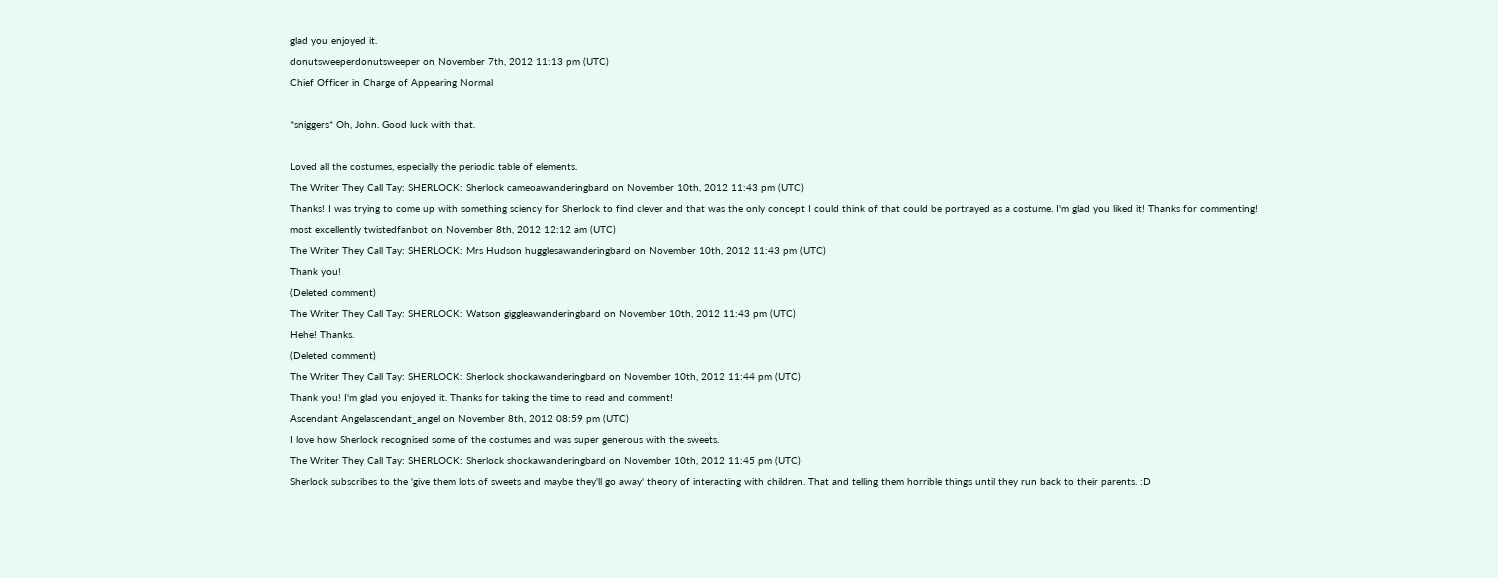glad you enjoyed it.
donutsweeperdonutsweeper on November 7th, 2012 11:13 pm (UTC)
Chief Officer in Charge of Appearing Normal

*sniggers* Oh, John. Good luck with that.

Loved all the costumes, especially the periodic table of elements.
The Writer They Call Tay: SHERLOCK: Sherlock cameoawanderingbard on November 10th, 2012 11:43 pm (UTC)
Thanks! I was trying to come up with something sciency for Sherlock to find clever and that was the only concept I could think of that could be portrayed as a costume. I'm glad you liked it! Thanks for commenting!
most excellently twistedfanbot on November 8th, 2012 12:12 am (UTC)
The Writer They Call Tay: SHERLOCK: Mrs Hudson hugglesawanderingbard on November 10th, 2012 11:43 pm (UTC)
Thank you!
(Deleted comment)
The Writer They Call Tay: SHERLOCK: Watson giggleawanderingbard on November 10th, 2012 11:43 pm (UTC)
Hehe! Thanks.
(Deleted comment)
The Writer They Call Tay: SHERLOCK: Sherlock shockawanderingbard on November 10th, 2012 11:44 pm (UTC)
Thank you! I'm glad you enjoyed it. Thanks for taking the time to read and comment!
Ascendant Angelascendant_angel on November 8th, 2012 08:59 pm (UTC)
I love how Sherlock recognised some of the costumes and was super generous with the sweets.
The Writer They Call Tay: SHERLOCK: Sherlock shockawanderingbard on November 10th, 2012 11:45 pm (UTC)
Sherlock subscribes to the 'give them lots of sweets and maybe they'll go away' theory of interacting with children. That and telling them horrible things until they run back to their parents. :D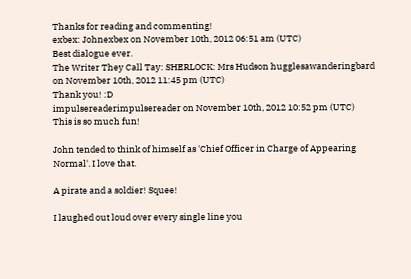Thanks for reading and commenting!
exbex: Johnexbex on November 10th, 2012 06:51 am (UTC)
Best dialogue ever.
The Writer They Call Tay: SHERLOCK: Mrs Hudson hugglesawanderingbard on November 10th, 2012 11:45 pm (UTC)
Thank you! :D
impulsereaderimpulsereader on November 10th, 2012 10:52 pm (UTC)
This is so much fun!

John tended to think of himself as 'Chief Officer in Charge of Appearing Normal'. I love that.

A pirate and a soldier! Squee!

I laughed out loud over every single line you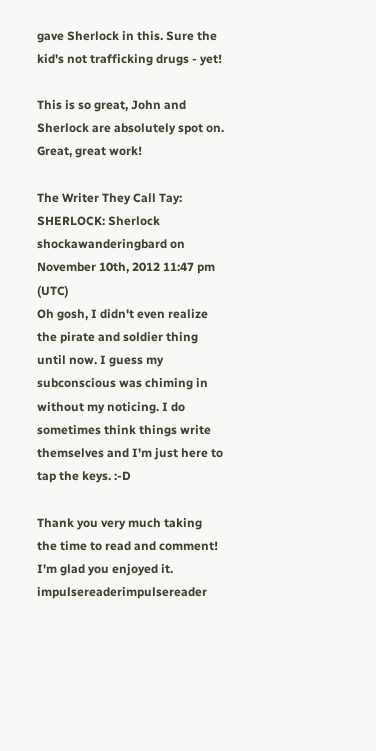gave Sherlock in this. Sure the kid's not trafficking drugs - yet!

This is so great, John and Sherlock are absolutely spot on. Great, great work!

The Writer They Call Tay: SHERLOCK: Sherlock shockawanderingbard on November 10th, 2012 11:47 pm (UTC)
Oh gosh, I didn't even realize the pirate and soldier thing until now. I guess my subconscious was chiming in without my noticing. I do sometimes think things write themselves and I'm just here to tap the keys. :-D

Thank you very much taking the time to read and comment! I'm glad you enjoyed it.
impulsereaderimpulsereader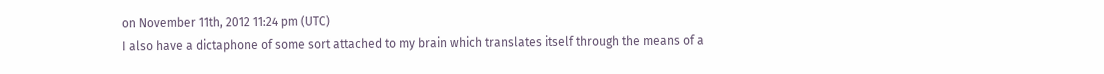on November 11th, 2012 11:24 pm (UTC)
I also have a dictaphone of some sort attached to my brain which translates itself through the means of a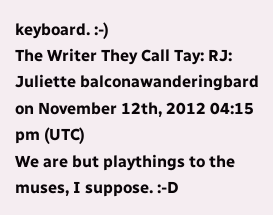keyboard. :-)
The Writer They Call Tay: RJ: Juliette balconawanderingbard on November 12th, 2012 04:15 pm (UTC)
We are but playthings to the muses, I suppose. :-D